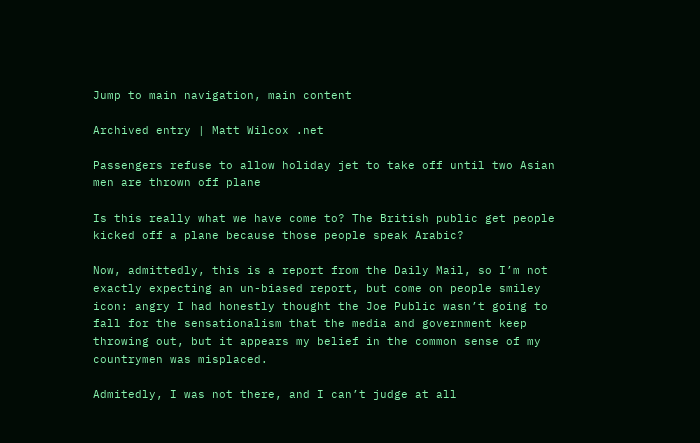Jump to main navigation, main content

Archived entry | Matt Wilcox .net

Passengers refuse to allow holiday jet to take off until two Asian men are thrown off plane

Is this really what we have come to? The British public get people kicked off a plane because those people speak Arabic?

Now, admittedly, this is a report from the Daily Mail, so I’m not exactly expecting an un-biased report, but come on people smiley icon: angry I had honestly thought the Joe Public wasn’t going to fall for the sensationalism that the media and government keep throwing out, but it appears my belief in the common sense of my countrymen was misplaced.

Admitedly, I was not there, and I can’t judge at all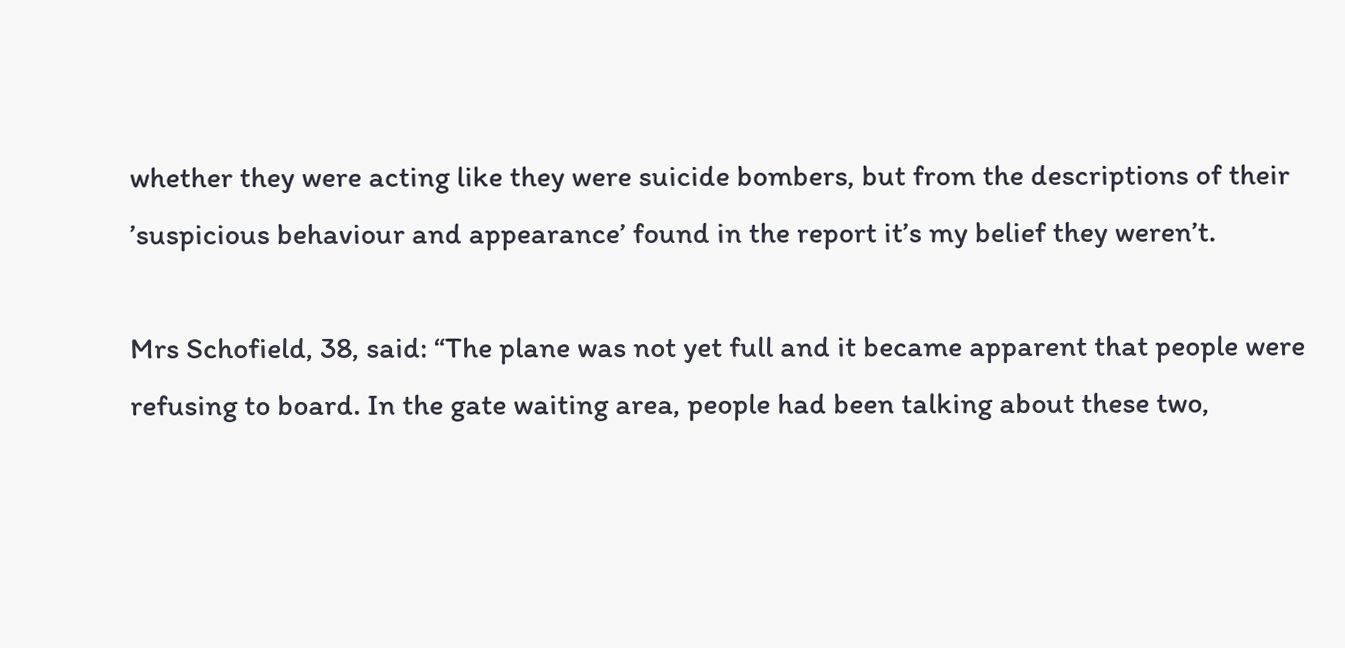whether they were acting like they were suicide bombers, but from the descriptions of their ’suspicious behaviour and appearance’ found in the report it’s my belief they weren’t.

Mrs Schofield, 38, said: “The plane was not yet full and it became apparent that people were refusing to board. In the gate waiting area, people had been talking about these two,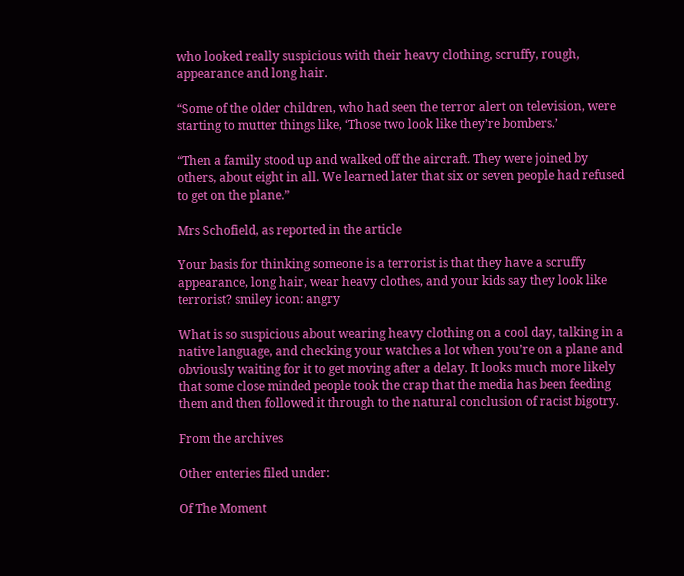who looked really suspicious with their heavy clothing, scruffy, rough, appearance and long hair.

“Some of the older children, who had seen the terror alert on television, were starting to mutter things like, ‘Those two look like they’re bombers.’

“Then a family stood up and walked off the aircraft. They were joined by others, about eight in all. We learned later that six or seven people had refused to get on the plane.”

Mrs Schofield, as reported in the article

Your basis for thinking someone is a terrorist is that they have a scruffy appearance, long hair, wear heavy clothes, and your kids say they look like terrorist? smiley icon: angry

What is so suspicious about wearing heavy clothing on a cool day, talking in a native language, and checking your watches a lot when you’re on a plane and obviously waiting for it to get moving after a delay. It looks much more likely that some close minded people took the crap that the media has been feeding them and then followed it through to the natural conclusion of racist bigotry.

From the archives

Other enteries filed under:

Of The Moment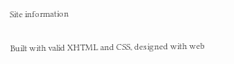Site information

Built with valid XHTML and CSS, designed with web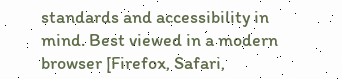standards and accessibility in mind. Best viewed in a modern browser [Firefox, Safari,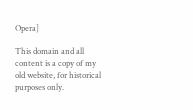Opera]

This domain and all content is a copy of my old website, for historical purposes only.